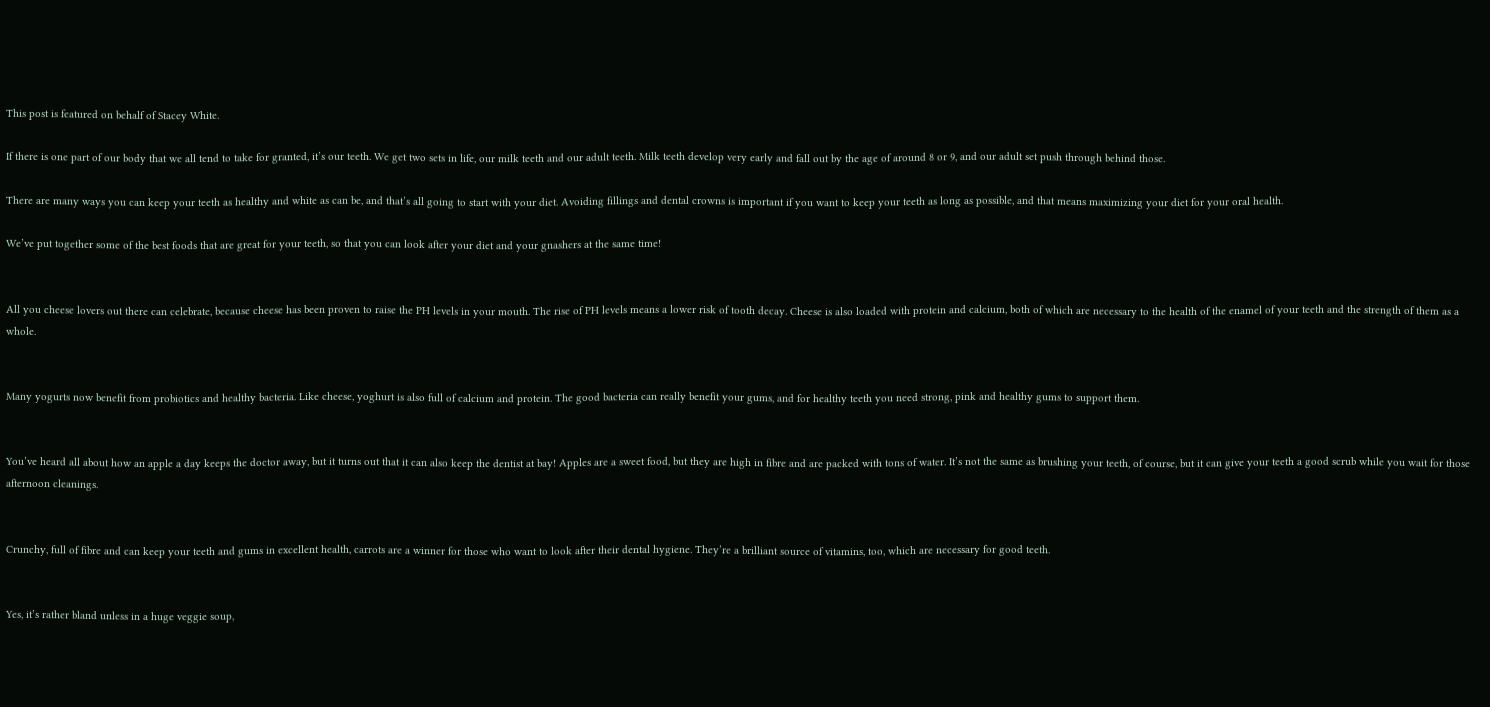This post is featured on behalf of Stacey White.

If there is one part of our body that we all tend to take for granted, it’s our teeth. We get two sets in life, our milk teeth and our adult teeth. Milk teeth develop very early and fall out by the age of around 8 or 9, and our adult set push through behind those.

There are many ways you can keep your teeth as healthy and white as can be, and that’s all going to start with your diet. Avoiding fillings and dental crowns is important if you want to keep your teeth as long as possible, and that means maximizing your diet for your oral health.

We’ve put together some of the best foods that are great for your teeth, so that you can look after your diet and your gnashers at the same time!


All you cheese lovers out there can celebrate, because cheese has been proven to raise the PH levels in your mouth. The rise of PH levels means a lower risk of tooth decay. Cheese is also loaded with protein and calcium, both of which are necessary to the health of the enamel of your teeth and the strength of them as a whole.


Many yogurts now benefit from probiotics and healthy bacteria. Like cheese, yoghurt is also full of calcium and protein. The good bacteria can really benefit your gums, and for healthy teeth you need strong, pink and healthy gums to support them.


You’ve heard all about how an apple a day keeps the doctor away, but it turns out that it can also keep the dentist at bay! Apples are a sweet food, but they are high in fibre and are packed with tons of water. It’s not the same as brushing your teeth, of course, but it can give your teeth a good scrub while you wait for those afternoon cleanings.


Crunchy, full of fibre and can keep your teeth and gums in excellent health, carrots are a winner for those who want to look after their dental hygiene. They’re a brilliant source of vitamins, too, which are necessary for good teeth.


Yes, it’s rather bland unless in a huge veggie soup,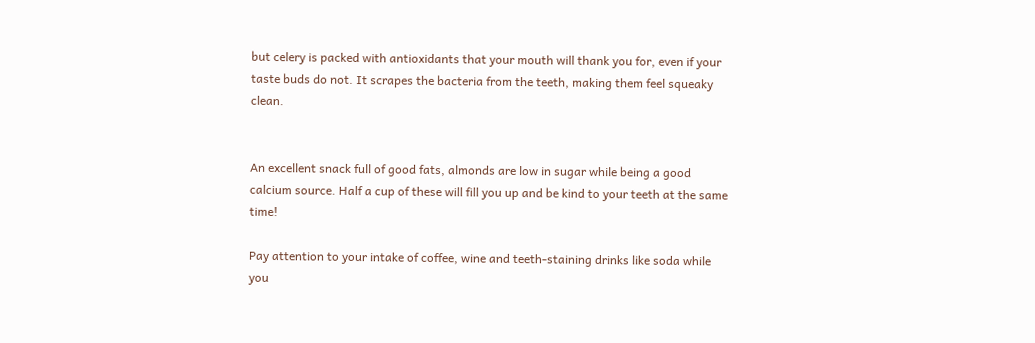but celery is packed with antioxidants that your mouth will thank you for, even if your taste buds do not. It scrapes the bacteria from the teeth, making them feel squeaky clean.


An excellent snack full of good fats, almonds are low in sugar while being a good calcium source. Half a cup of these will fill you up and be kind to your teeth at the same time!

Pay attention to your intake of coffee, wine and teeth-staining drinks like soda while you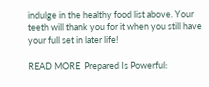indulge in the healthy food list above. Your teeth will thank you for it when you still have your full set in later life!

READ MORE  Prepared Is Powerful: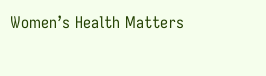Women’s Health Matters